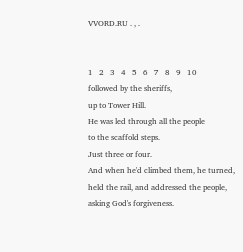VVORD.RU . , .


1   2   3   4   5   6   7   8   9   10
followed by the sheriffs,
up to Tower Hill.
He was led through all the people
to the scaffold steps.
Just three or four.
And when he'd climbed them, he turned,
held the rail, and addressed the people,
asking God's forgiveness.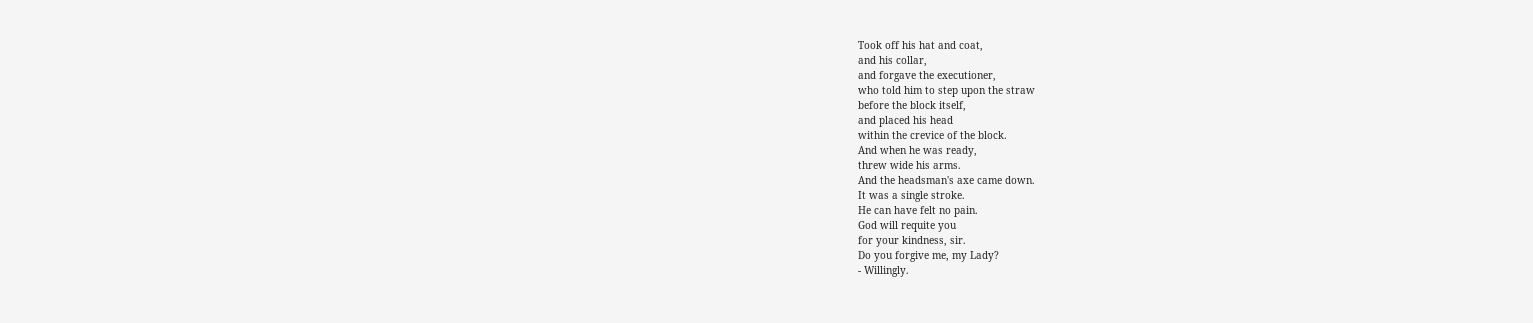Took off his hat and coat,
and his collar,
and forgave the executioner,
who told him to step upon the straw
before the block itself,
and placed his head
within the crevice of the block.
And when he was ready,
threw wide his arms.
And the headsman's axe came down.
It was a single stroke.
He can have felt no pain.
God will requite you
for your kindness, sir.
Do you forgive me, my Lady?
- Willingly.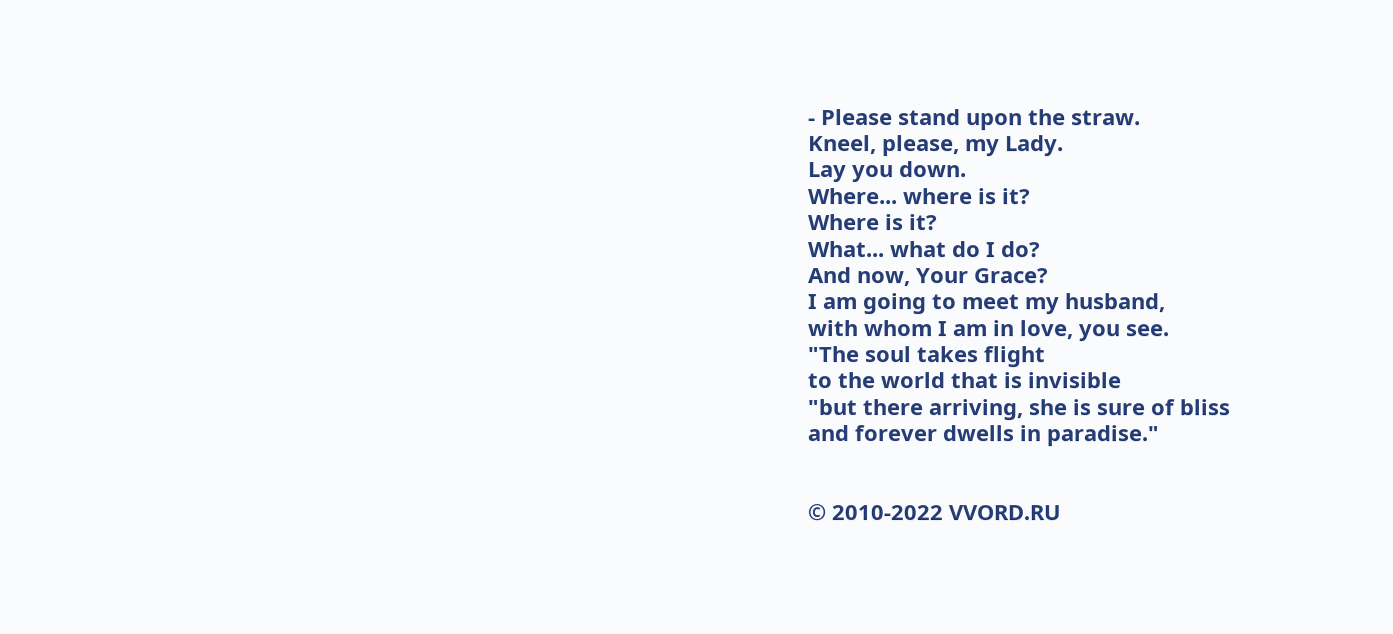- Please stand upon the straw.
Kneel, please, my Lady.
Lay you down.
Where... where is it?
Where is it?
What... what do I do?
And now, Your Grace?
I am going to meet my husband,
with whom I am in love, you see.
"The soul takes flight
to the world that is invisible
"but there arriving, she is sure of bliss
and forever dwells in paradise."


© 2010-2022 VVORD.RU